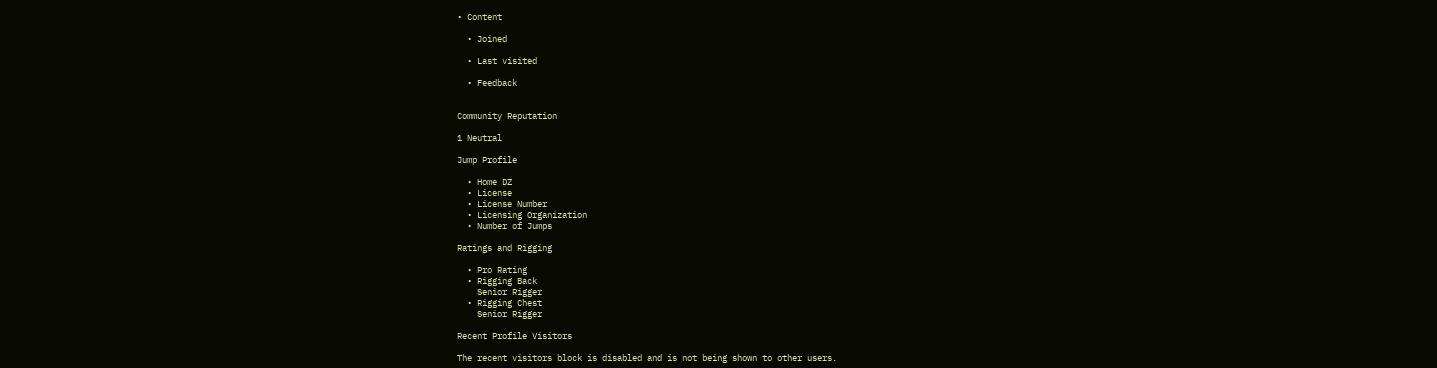• Content

  • Joined

  • Last visited

  • Feedback


Community Reputation

1 Neutral

Jump Profile

  • Home DZ
  • License
  • License Number
  • Licensing Organization
  • Number of Jumps

Ratings and Rigging

  • Pro Rating
  • Rigging Back
    Senior Rigger
  • Rigging Chest
    Senior Rigger

Recent Profile Visitors

The recent visitors block is disabled and is not being shown to other users.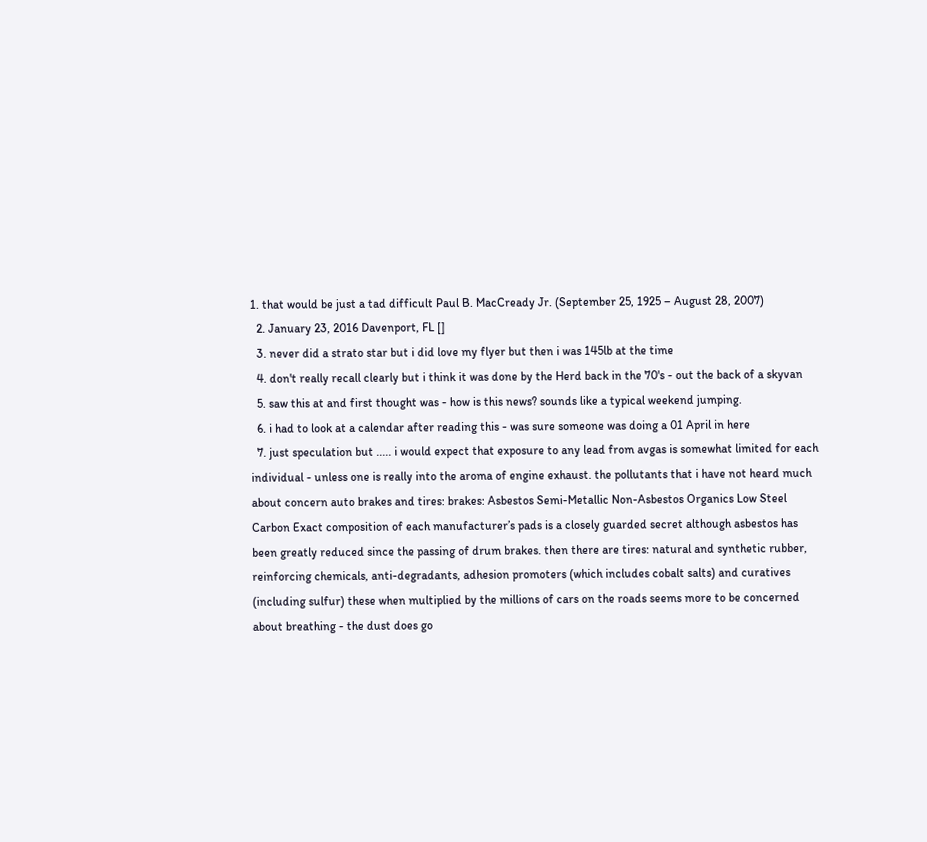1. that would be just a tad difficult Paul B. MacCready Jr. (September 25, 1925 – August 28, 2007)
  2. January 23, 2016 Davenport, FL []
  3. never did a strato star but i did love my flyer but then i was 145lb at the time
  4. don't really recall clearly but i think it was done by the Herd back in the 70's - out the back of a skyvan
  5. saw this at and first thought was - how is this news? sounds like a typical weekend jumping.
  6. i had to look at a calendar after reading this - was sure someone was doing a 01 April in here
  7. just speculation but ..... i would expect that exposure to any lead from avgas is somewhat limited for each individual - unless one is really into the aroma of engine exhaust. the pollutants that i have not heard much about concern auto brakes and tires: brakes: Asbestos Semi-Metallic Non-Asbestos Organics Low Steel Carbon Exact composition of each manufacturer’s pads is a closely guarded secret although asbestos has been greatly reduced since the passing of drum brakes. then there are tires: natural and synthetic rubber, reinforcing chemicals, anti-degradants, adhesion promoters (which includes cobalt salts) and curatives (including sulfur) these when multiplied by the millions of cars on the roads seems more to be concerned about breathing - the dust does go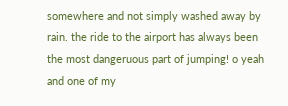somewhere and not simply washed away by rain. the ride to the airport has always been the most dangeruous part of jumping! o yeah and one of my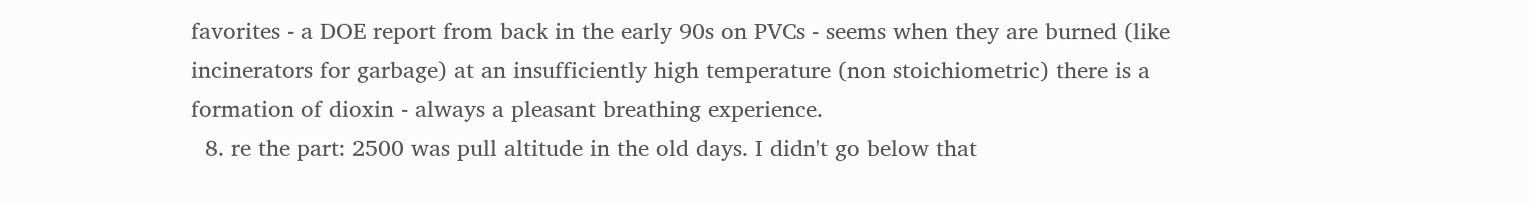favorites - a DOE report from back in the early 90s on PVCs - seems when they are burned (like incinerators for garbage) at an insufficiently high temperature (non stoichiometric) there is a formation of dioxin - always a pleasant breathing experience.
  8. re the part: 2500 was pull altitude in the old days. I didn't go below that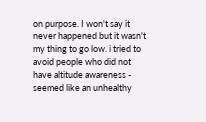on purpose. I won't say it never happened but it wasn't my thing to go low. i tried to avoid people who did not have altitude awareness - seemed like an unhealthy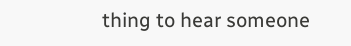thing to hear someone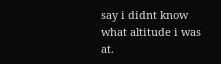say i didnt know what altitude i was at.